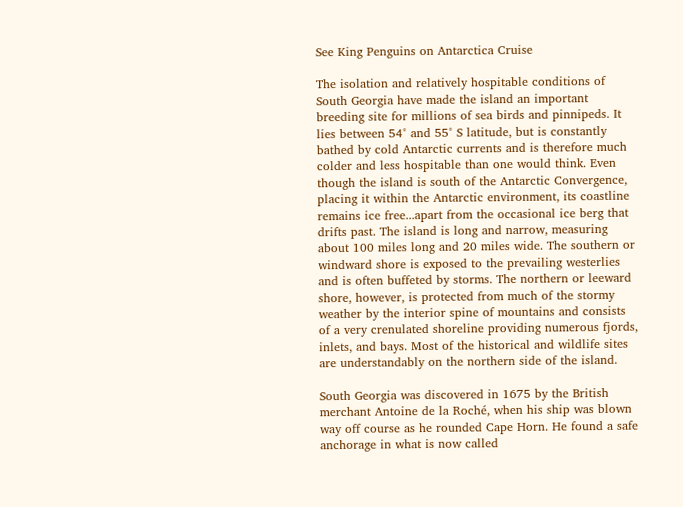See King Penguins on Antarctica Cruise

The isolation and relatively hospitable conditions of South Georgia have made the island an important breeding site for millions of sea birds and pinnipeds. It lies between 54° and 55° S latitude, but is constantly bathed by cold Antarctic currents and is therefore much colder and less hospitable than one would think. Even though the island is south of the Antarctic Convergence, placing it within the Antarctic environment, its coastline remains ice free...apart from the occasional ice berg that drifts past. The island is long and narrow, measuring about 100 miles long and 20 miles wide. The southern or windward shore is exposed to the prevailing westerlies and is often buffeted by storms. The northern or leeward shore, however, is protected from much of the stormy weather by the interior spine of mountains and consists of a very crenulated shoreline providing numerous fjords, inlets, and bays. Most of the historical and wildlife sites are understandably on the northern side of the island.

South Georgia was discovered in 1675 by the British merchant Antoine de la Roché, when his ship was blown way off course as he rounded Cape Horn. He found a safe anchorage in what is now called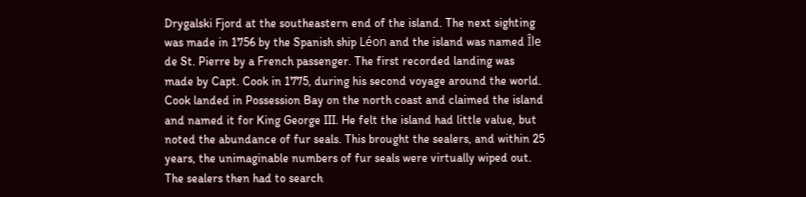Drygalski Fjord at the southeastern end of the island. The next sighting was made in 1756 by the Spanish ship Léon and the island was named Île de St. Pierre by a French passenger. The first recorded landing was made by Capt. Cook in 1775, during his second voyage around the world. Cook landed in Possession Bay on the north coast and claimed the island and named it for King George III. He felt the island had little value, but noted the abundance of fur seals. This brought the sealers, and within 25 years, the unimaginable numbers of fur seals were virtually wiped out. The sealers then had to search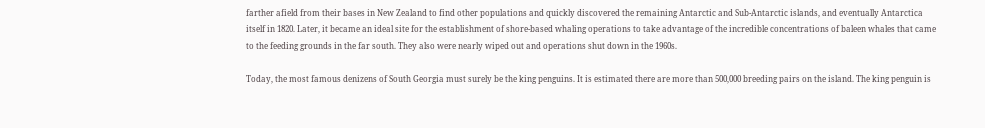farther afield from their bases in New Zealand to find other populations and quickly discovered the remaining Antarctic and Sub-Antarctic islands, and eventually Antarctica itself in 1820. Later, it became an ideal site for the establishment of shore-based whaling operations to take advantage of the incredible concentrations of baleen whales that came to the feeding grounds in the far south. They also were nearly wiped out and operations shut down in the 1960s.

Today, the most famous denizens of South Georgia must surely be the king penguins. It is estimated there are more than 500,000 breeding pairs on the island. The king penguin is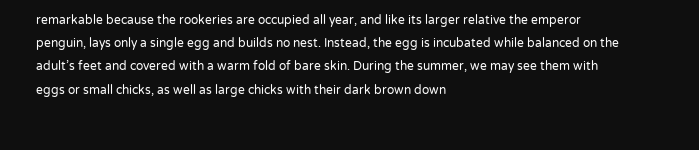remarkable because the rookeries are occupied all year, and like its larger relative the emperor penguin, lays only a single egg and builds no nest. Instead, the egg is incubated while balanced on the adult’s feet and covered with a warm fold of bare skin. During the summer, we may see them with eggs or small chicks, as well as large chicks with their dark brown down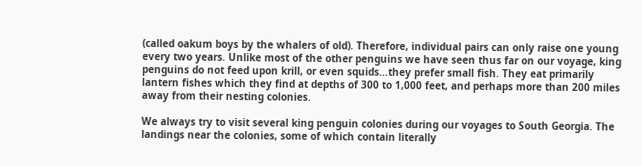(called oakum boys by the whalers of old). Therefore, individual pairs can only raise one young every two years. Unlike most of the other penguins we have seen thus far on our voyage, king penguins do not feed upon krill, or even squids...they prefer small fish. They eat primarily lantern fishes which they find at depths of 300 to 1,000 feet, and perhaps more than 200 miles away from their nesting colonies.

We always try to visit several king penguin colonies during our voyages to South Georgia. The landings near the colonies, some of which contain literally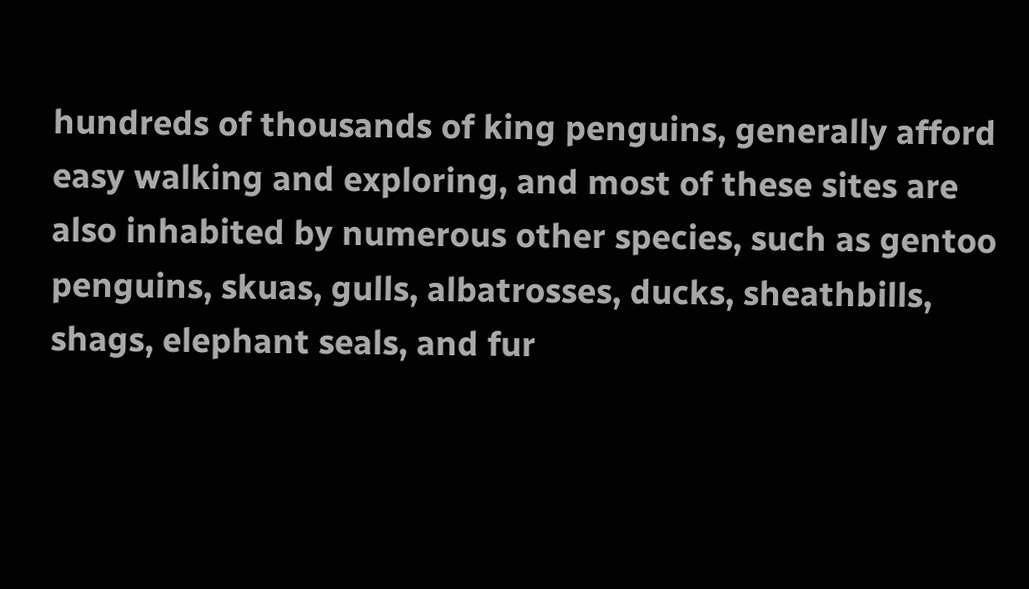hundreds of thousands of king penguins, generally afford easy walking and exploring, and most of these sites are also inhabited by numerous other species, such as gentoo penguins, skuas, gulls, albatrosses, ducks, sheathbills, shags, elephant seals, and fur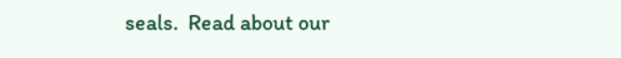seals.  Read about our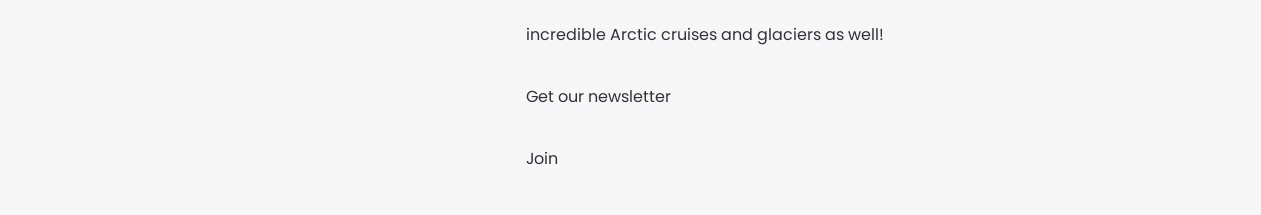incredible Arctic cruises and glaciers as well!

Get our newsletter

Join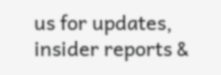us for updates, insider reports &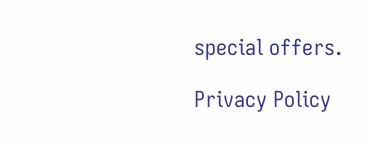special offers.

Privacy Policy